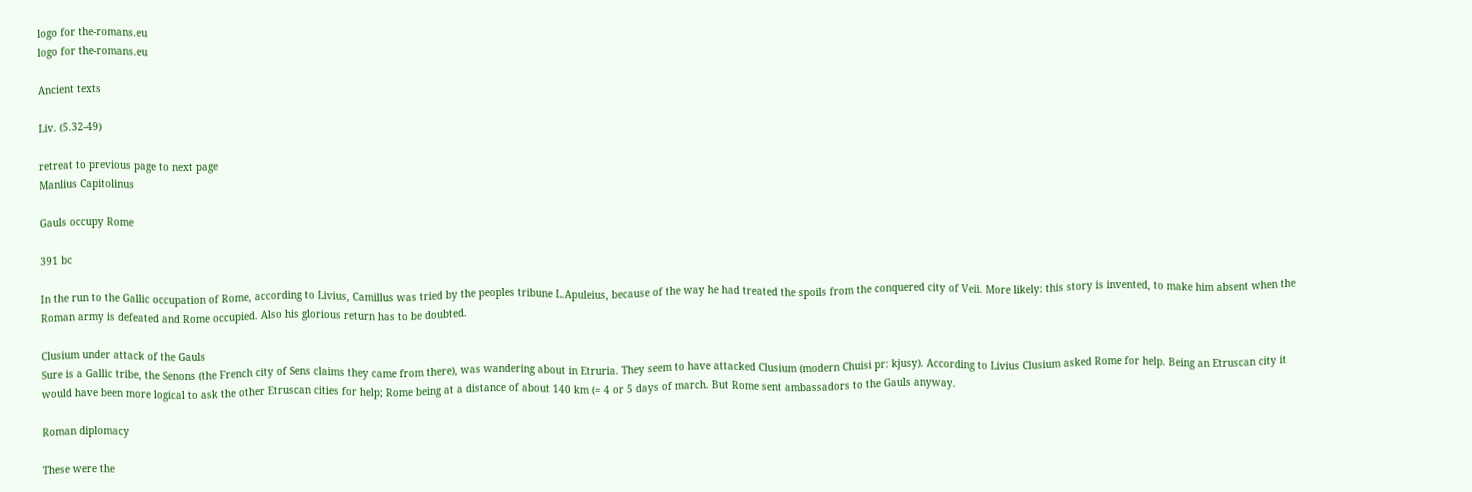logo for the-romans.eu
logo for the-romans.eu

Ancient texts

Liv. (5.32-49)

retreat to previous page to next page
Manlius Capitolinus

Gauls occupy Rome

391 bc

In the run to the Gallic occupation of Rome, according to Livius, Camillus was tried by the peoples tribune L.Apuleius, because of the way he had treated the spoils from the conquered city of Veii. More likely: this story is invented, to make him absent when the Roman army is defeated and Rome occupied. Also his glorious return has to be doubted.

Clusium under attack of the Gauls
Sure is a Gallic tribe, the Senons (the French city of Sens claims they came from there), was wandering about in Etruria. They seem to have attacked Clusium (modern Chuisi pr: kjusy). According to Livius Clusium asked Rome for help. Being an Etruscan city it would have been more logical to ask the other Etruscan cities for help; Rome being at a distance of about 140 km (= 4 or 5 days of march. But Rome sent ambassadors to the Gauls anyway.

Roman diplomacy

These were the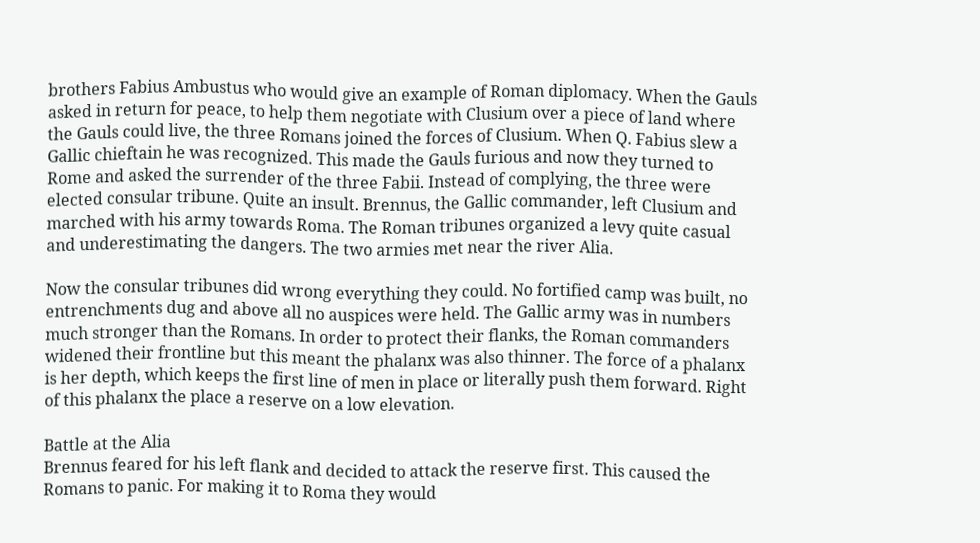brothers Fabius Ambustus who would give an example of Roman diplomacy. When the Gauls asked in return for peace, to help them negotiate with Clusium over a piece of land where the Gauls could live, the three Romans joined the forces of Clusium. When Q. Fabius slew a Gallic chieftain he was recognized. This made the Gauls furious and now they turned to Rome and asked the surrender of the three Fabii. Instead of complying, the three were elected consular tribune. Quite an insult. Brennus, the Gallic commander, left Clusium and marched with his army towards Roma. The Roman tribunes organized a levy quite casual and underestimating the dangers. The two armies met near the river Alia.

Now the consular tribunes did wrong everything they could. No fortified camp was built, no entrenchments dug and above all no auspices were held. The Gallic army was in numbers much stronger than the Romans. In order to protect their flanks, the Roman commanders widened their frontline but this meant the phalanx was also thinner. The force of a phalanx is her depth, which keeps the first line of men in place or literally push them forward. Right of this phalanx the place a reserve on a low elevation.

Battle at the Alia
Brennus feared for his left flank and decided to attack the reserve first. This caused the Romans to panic. For making it to Roma they would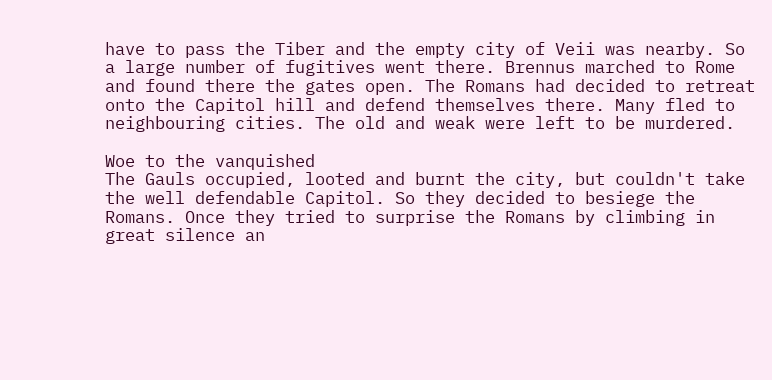have to pass the Tiber and the empty city of Veii was nearby. So a large number of fugitives went there. Brennus marched to Rome and found there the gates open. The Romans had decided to retreat onto the Capitol hill and defend themselves there. Many fled to neighbouring cities. The old and weak were left to be murdered.

Woe to the vanquished
The Gauls occupied, looted and burnt the city, but couldn't take the well defendable Capitol. So they decided to besiege the Romans. Once they tried to surprise the Romans by climbing in great silence an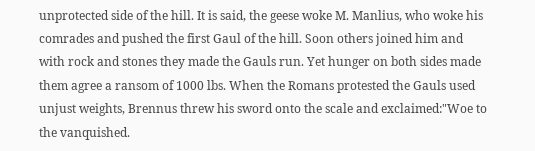unprotected side of the hill. It is said, the geese woke M. Manlius, who woke his comrades and pushed the first Gaul of the hill. Soon others joined him and with rock and stones they made the Gauls run. Yet hunger on both sides made them agree a ransom of 1000 lbs. When the Romans protested the Gauls used unjust weights, Brennus threw his sword onto the scale and exclaimed:"Woe to the vanquished.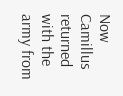Now Camillus returned with the army from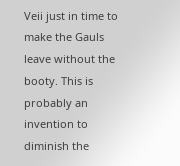Veii just in time to make the Gauls leave without the booty. This is probably an invention to diminish the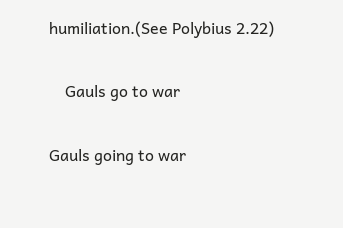humiliation.(See Polybius 2.22)

    Gauls go to war

Gauls going to war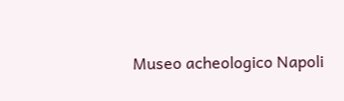Museo acheologico Napoli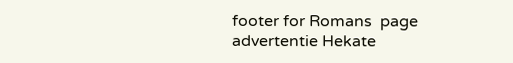footer for Romans  page
advertentie Hekate